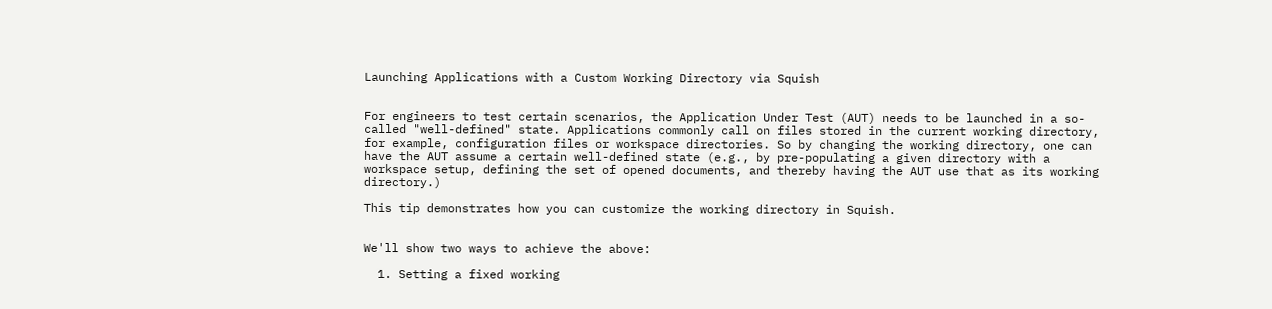Launching Applications with a Custom Working Directory via Squish


For engineers to test certain scenarios, the Application Under Test (AUT) needs to be launched in a so-called "well-defined" state. Applications commonly call on files stored in the current working directory, for example, configuration files or workspace directories. So by changing the working directory, one can have the AUT assume a certain well-defined state (e.g., by pre-populating a given directory with a workspace setup, defining the set of opened documents, and thereby having the AUT use that as its working directory.)

This tip demonstrates how you can customize the working directory in Squish.


We'll show two ways to achieve the above:

  1. Setting a fixed working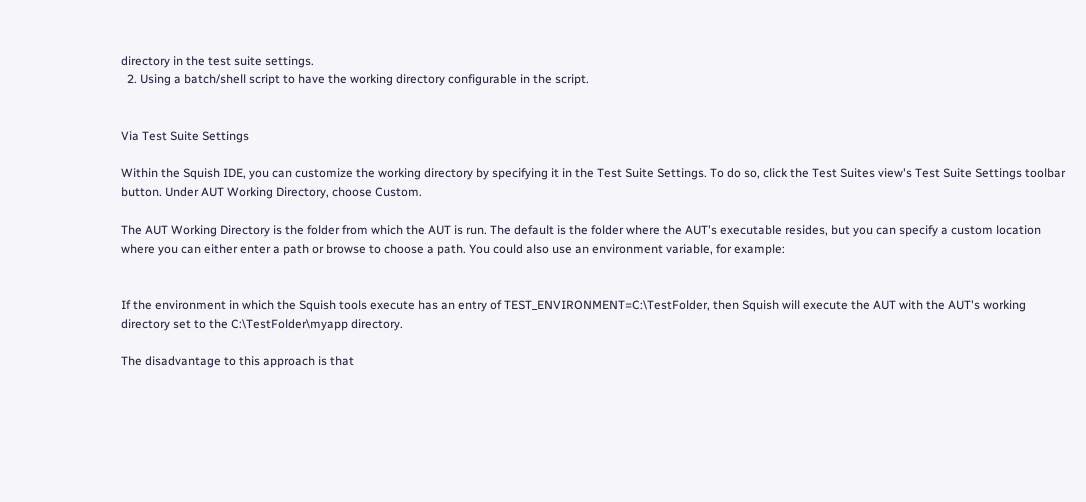directory in the test suite settings.
  2. Using a batch/shell script to have the working directory configurable in the script.


Via Test Suite Settings

Within the Squish IDE, you can customize the working directory by specifying it in the Test Suite Settings. To do so, click the Test Suites view's Test Suite Settings toolbar button. Under AUT Working Directory, choose Custom.

The AUT Working Directory is the folder from which the AUT is run. The default is the folder where the AUT's executable resides, but you can specify a custom location where you can either enter a path or browse to choose a path. You could also use an environment variable, for example:


If the environment in which the Squish tools execute has an entry of TEST_ENVIRONMENT=C:\TestFolder, then Squish will execute the AUT with the AUT's working directory set to the C:\TestFolder\myapp directory.

The disadvantage to this approach is that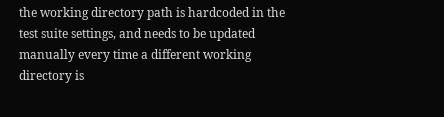the working directory path is hardcoded in the test suite settings, and needs to be updated manually every time a different working directory is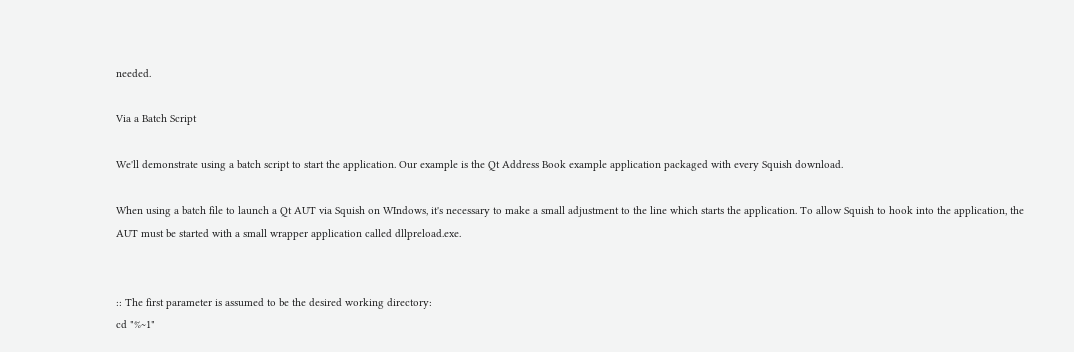needed.

Via a Batch Script

We'll demonstrate using a batch script to start the application. Our example is the Qt Address Book example application packaged with every Squish download.

When using a batch file to launch a Qt AUT via Squish on WIndows, it's necessary to make a small adjustment to the line which starts the application. To allow Squish to hook into the application, the AUT must be started with a small wrapper application called dllpreload.exe.


:: The first parameter is assumed to be the desired working directory:
cd "%~1"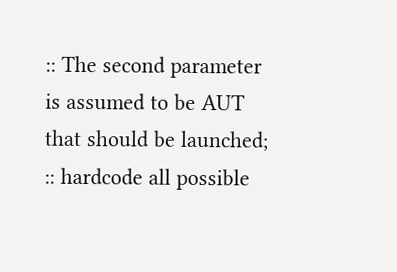:: The second parameter is assumed to be AUT that should be launched;
:: hardcode all possible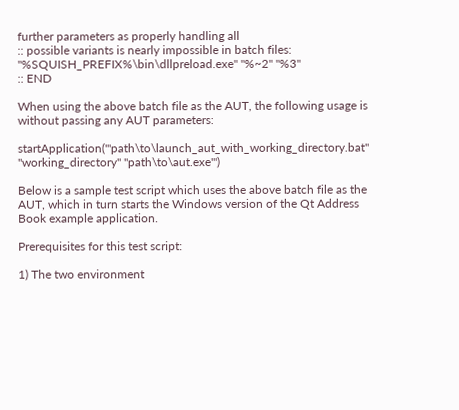further parameters as properly handling all
:: possible variants is nearly impossible in batch files:
"%SQUISH_PREFIX%\bin\dllpreload.exe" "%~2" "%3"
:: END

When using the above batch file as the AUT, the following usage is without passing any AUT parameters:

startApplication('"path\to\launch_aut_with_working_directory.bat" "working_directory" "path\to\aut.exe"')

Below is a sample test script which uses the above batch file as the AUT, which in turn starts the Windows version of the Qt Address Book example application.

Prerequisites for this test script:

1) The two environment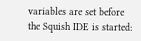variables are set before the Squish IDE is started: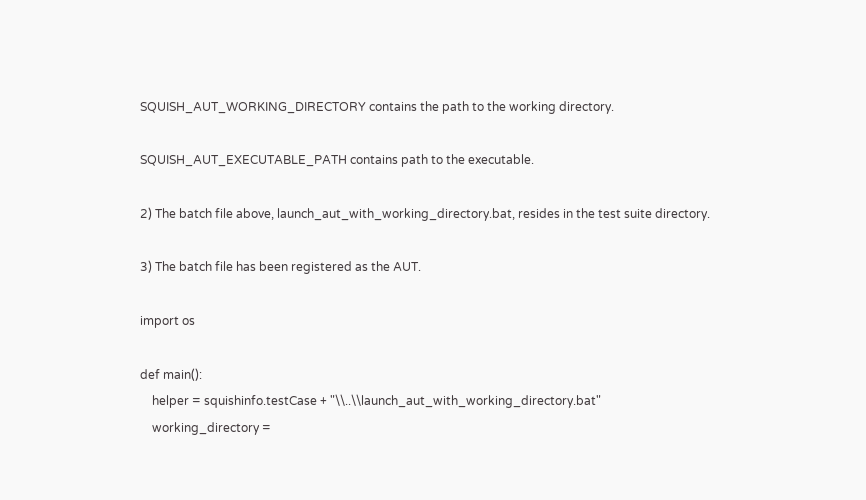SQUISH_AUT_WORKING_DIRECTORY contains the path to the working directory.

SQUISH_AUT_EXECUTABLE_PATH contains path to the executable.

2) The batch file above, launch_aut_with_working_directory.bat, resides in the test suite directory.

3) The batch file has been registered as the AUT.

import os

def main():
    helper = squishinfo.testCase + "\\..\\launch_aut_with_working_directory.bat"
    working_directory =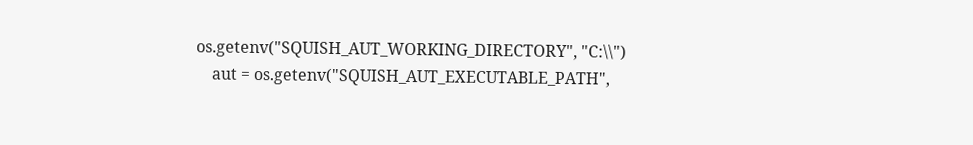os.getenv("SQUISH_AUT_WORKING_DIRECTORY", "C:\\")
    aut = os.getenv("SQUISH_AUT_EXECUTABLE_PATH",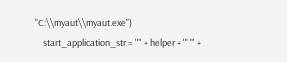"C:\\myaut\\myaut.exe")
    start_application_str = '"' + helper + '" "' +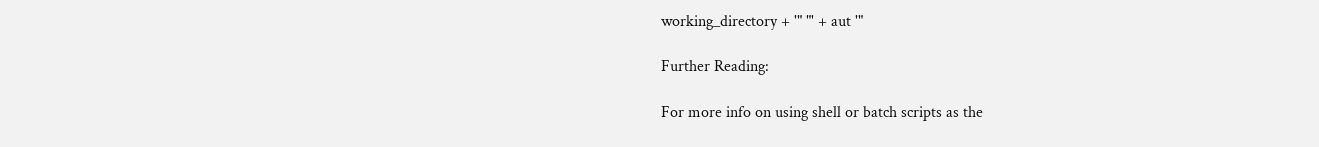working_directory + '" "' + aut '"

Further Reading:

For more info on using shell or batch scripts as the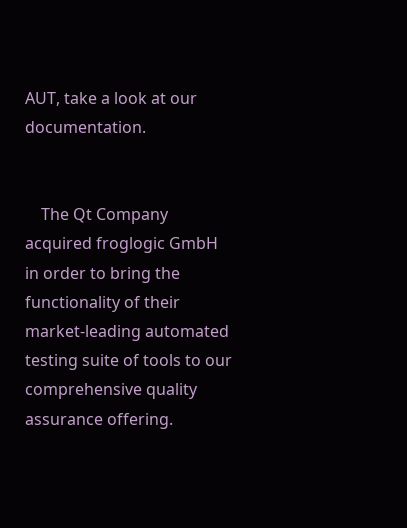AUT, take a look at our documentation.


    The Qt Company acquired froglogic GmbH in order to bring the functionality of their market-leading automated testing suite of tools to our comprehensive quality assurance offering.